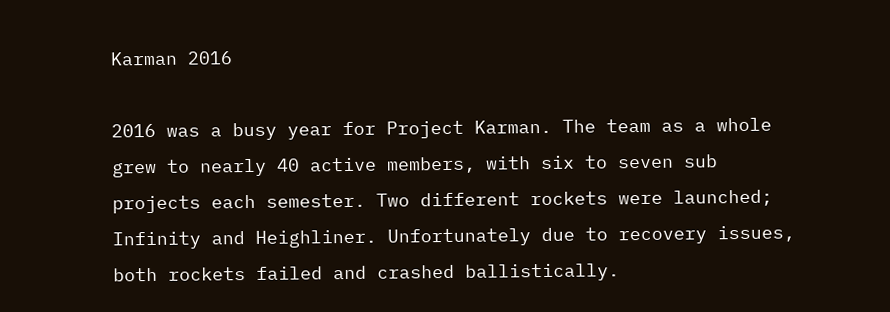Karman 2016

2016 was a busy year for Project Karman. The team as a whole grew to nearly 40 active members, with six to seven sub projects each semester. Two different rockets were launched; Infinity and Heighliner. Unfortunately due to recovery issues, both rockets failed and crashed ballistically.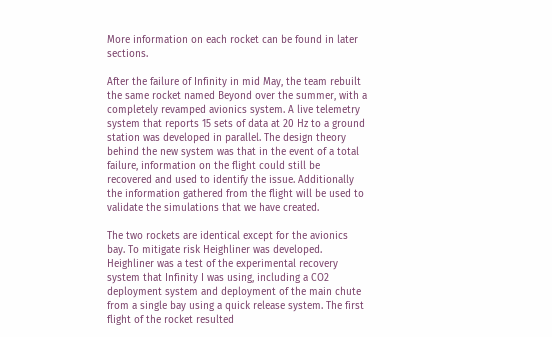More information on each rocket can be found in later sections.

After the failure of Infinity in mid May, the team rebuilt the same rocket named Beyond over the summer, with a completely revamped avionics system. A live telemetry system that reports 15 sets of data at 20 Hz to a ground station was developed in parallel. The design theory behind the new system was that in the event of a total failure, information on the flight could still be recovered and used to identify the issue. Additionally the information gathered from the flight will be used to validate the simulations that we have created.

The two rockets are identical except for the avionics bay. To mitigate risk Heighliner was developed. Heighliner was a test of the experimental recovery system that Infinity I was using, including a CO2 deployment system and deployment of the main chute from a single bay using a quick release system. The first flight of the rocket resulted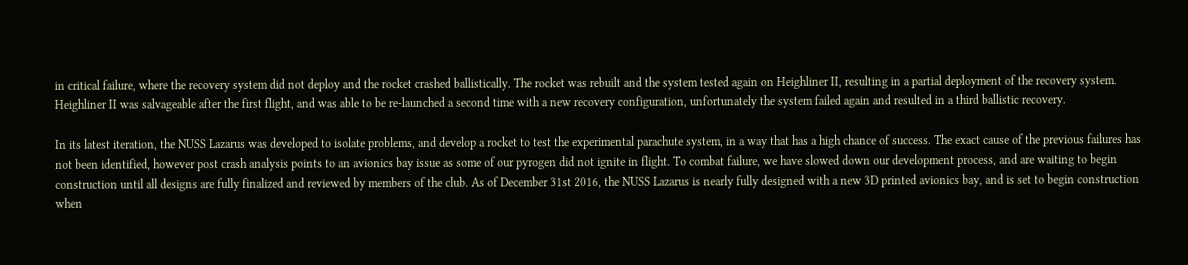in critical failure, where the recovery system did not deploy and the rocket crashed ballistically. The rocket was rebuilt and the system tested again on Heighliner II, resulting in a partial deployment of the recovery system. Heighliner II was salvageable after the first flight, and was able to be re-launched a second time with a new recovery configuration, unfortunately the system failed again and resulted in a third ballistic recovery.

In its latest iteration, the NUSS Lazarus was developed to isolate problems, and develop a rocket to test the experimental parachute system, in a way that has a high chance of success. The exact cause of the previous failures has not been identified, however post crash analysis points to an avionics bay issue as some of our pyrogen did not ignite in flight. To combat failure, we have slowed down our development process, and are waiting to begin construction until all designs are fully finalized and reviewed by members of the club. As of December 31st 2016, the NUSS Lazarus is nearly fully designed with a new 3D printed avionics bay, and is set to begin construction when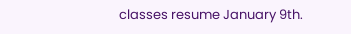classes resume January 9th.